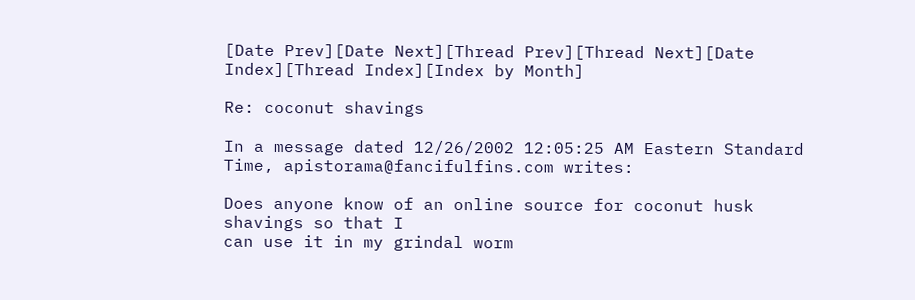[Date Prev][Date Next][Thread Prev][Thread Next][Date Index][Thread Index][Index by Month]

Re: coconut shavings

In a message dated 12/26/2002 12:05:25 AM Eastern Standard Time, apistorama@fancifulfins.com writes:

Does anyone know of an online source for coconut husk shavings so that I
can use it in my grindal worm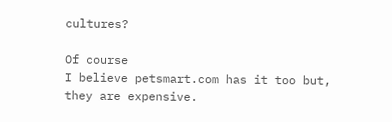cultures?

Of course
I believe petsmart.com has it too but, they are expensive.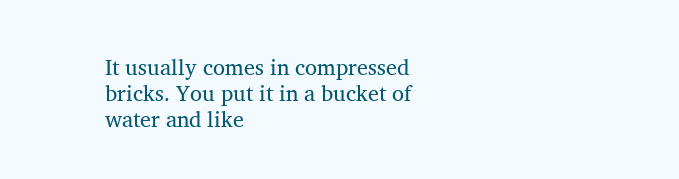It usually comes in compressed bricks. You put it in a bucket of water and like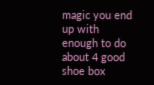magic you end up with enough to do about 4 good shoe box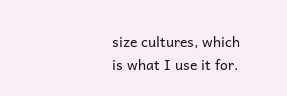size cultures, which is what I use it for.